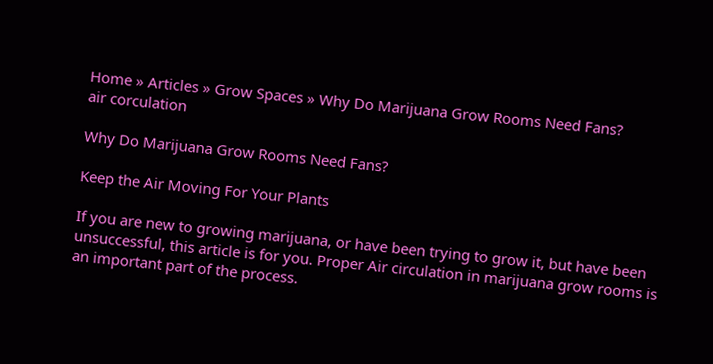Home » Articles » Grow Spaces » Why Do Marijuana Grow Rooms Need Fans?
air corculation

Why Do Marijuana Grow Rooms Need Fans?

Keep the Air Moving For Your Plants

If you are new to growing marijuana, or have been trying to grow it, but have been unsuccessful, this article is for you. Proper Air circulation in marijuana grow rooms is an important part of the process.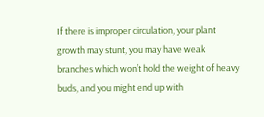If there is improper circulation, your plant growth may stunt, you may have weak branches which won’t hold the weight of heavy buds, and you might end up with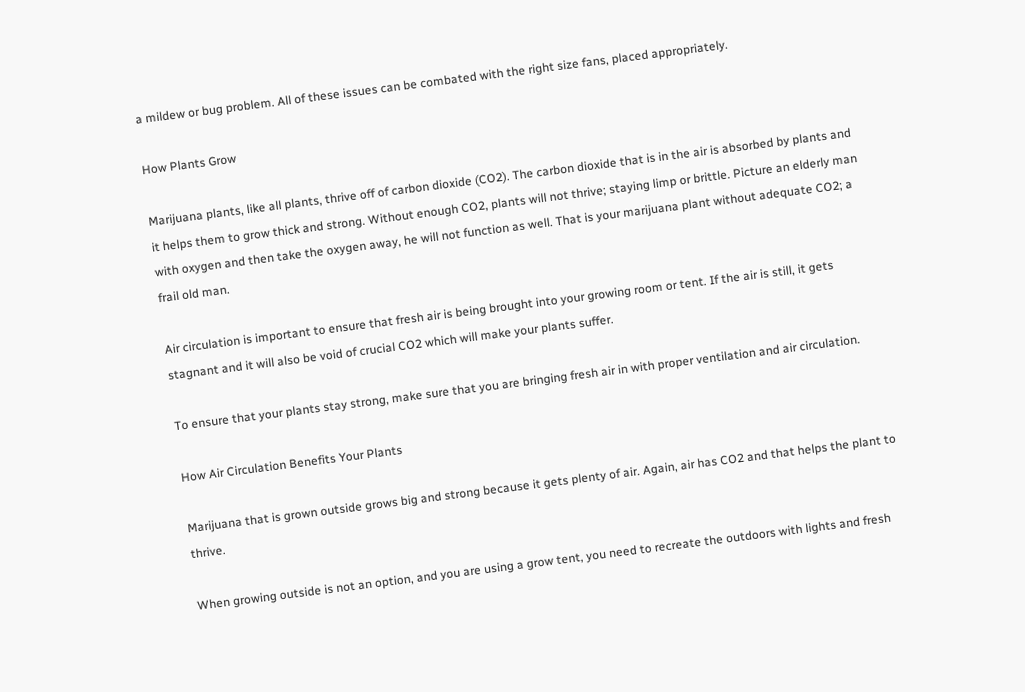a mildew or bug problem. All of these issues can be combated with the right size fans, placed appropriately.

How Plants Grow

Marijuana plants, like all plants, thrive off of carbon dioxide (CO2). The carbon dioxide that is in the air is absorbed by plants and it helps them to grow thick and strong. Without enough CO2, plants will not thrive; staying limp or brittle. Picture an elderly man with oxygen and then take the oxygen away, he will not function as well. That is your marijuana plant without adequate CO2; a frail old man.

Air circulation is important to ensure that fresh air is being brought into your growing room or tent. If the air is still, it gets stagnant and it will also be void of crucial CO2 which will make your plants suffer.

To ensure that your plants stay strong, make sure that you are bringing fresh air in with proper ventilation and air circulation.

How Air Circulation Benefits Your Plants

Marijuana that is grown outside grows big and strong because it gets plenty of air. Again, air has CO2 and that helps the plant to thrive.

When growing outside is not an option, and you are using a grow tent, you need to recreate the outdoors with lights and fresh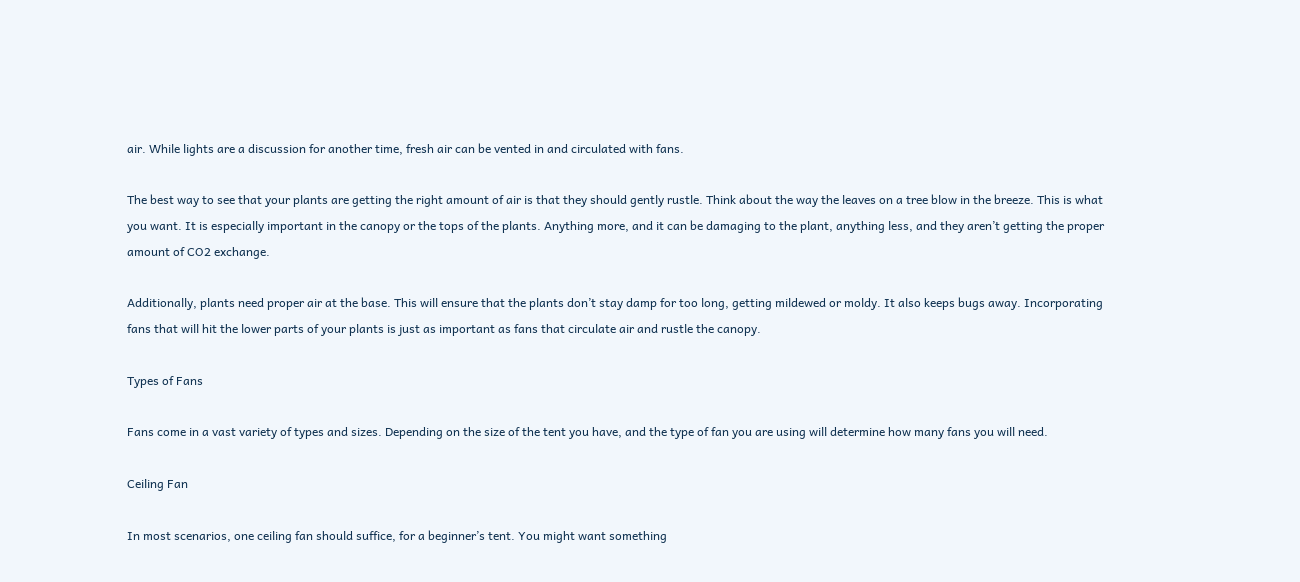air. While lights are a discussion for another time, fresh air can be vented in and circulated with fans.

The best way to see that your plants are getting the right amount of air is that they should gently rustle. Think about the way the leaves on a tree blow in the breeze. This is what you want. It is especially important in the canopy or the tops of the plants. Anything more, and it can be damaging to the plant, anything less, and they aren’t getting the proper amount of CO2 exchange.

Additionally, plants need proper air at the base. This will ensure that the plants don’t stay damp for too long, getting mildewed or moldy. It also keeps bugs away. Incorporating fans that will hit the lower parts of your plants is just as important as fans that circulate air and rustle the canopy.

Types of Fans

Fans come in a vast variety of types and sizes. Depending on the size of the tent you have, and the type of fan you are using will determine how many fans you will need.

Ceiling Fan

In most scenarios, one ceiling fan should suffice, for a beginner’s tent. You might want something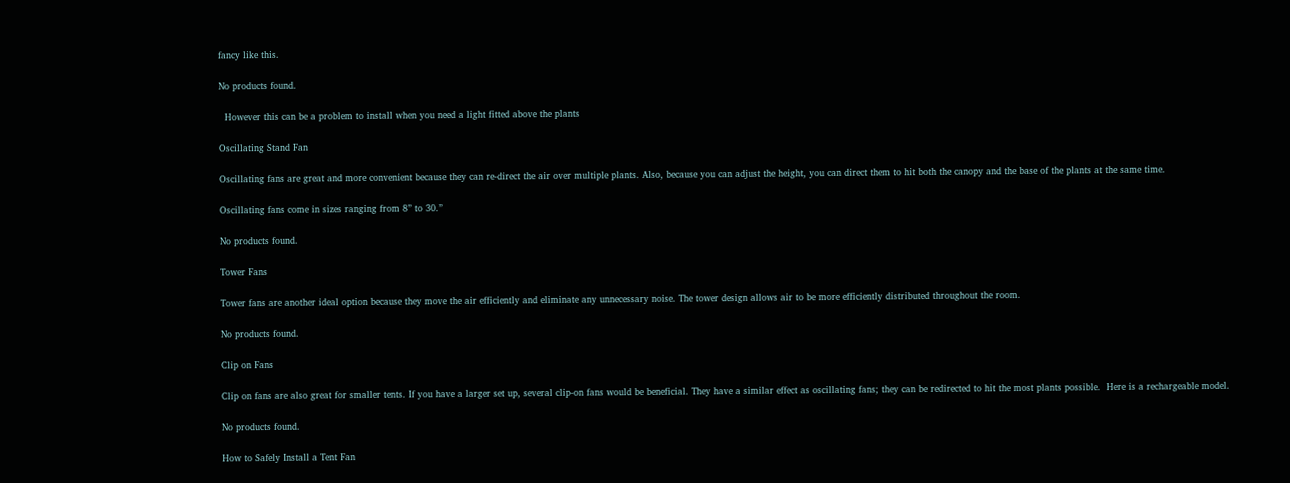fancy like this.

No products found.

  However this can be a problem to install when you need a light fitted above the plants

Oscillating Stand Fan

Oscillating fans are great and more convenient because they can re-direct the air over multiple plants. Also, because you can adjust the height, you can direct them to hit both the canopy and the base of the plants at the same time.

Oscillating fans come in sizes ranging from 8” to 30.”

No products found.

Tower Fans

Tower fans are another ideal option because they move the air efficiently and eliminate any unnecessary noise. The tower design allows air to be more efficiently distributed throughout the room.

No products found.

Clip on Fans

Clip on fans are also great for smaller tents. If you have a larger set up, several clip-on fans would be beneficial. They have a similar effect as oscillating fans; they can be redirected to hit the most plants possible.  Here is a rechargeable model.

No products found.

How to Safely Install a Tent Fan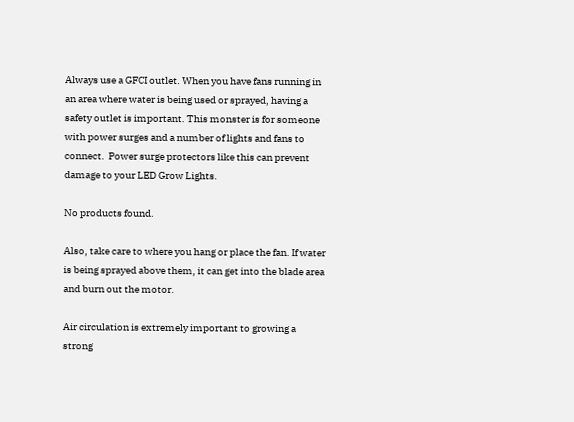Always use a GFCI outlet. When you have fans running in an area where water is being used or sprayed, having a safety outlet is important. This monster is for someone with power surges and a number of lights and fans to connect.  Power surge protectors like this can prevent damage to your LED Grow Lights.

No products found.

Also, take care to where you hang or place the fan. If water is being sprayed above them, it can get into the blade area and burn out the motor.

Air circulation is extremely important to growing a strong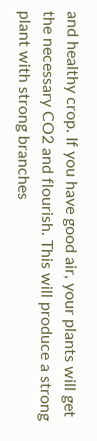and healthy crop. If you have good air, your plants will get the necessary CO2 and flourish. This will produce a strong plant with strong branches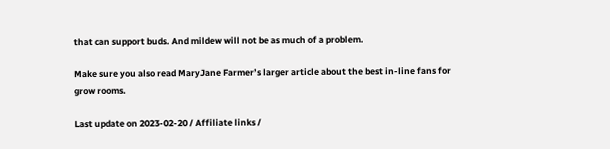that can support buds. And mildew will not be as much of a problem.

Make sure you also read MaryJane Farmer’s larger article about the best in-line fans for grow rooms.

Last update on 2023-02-20 / Affiliate links /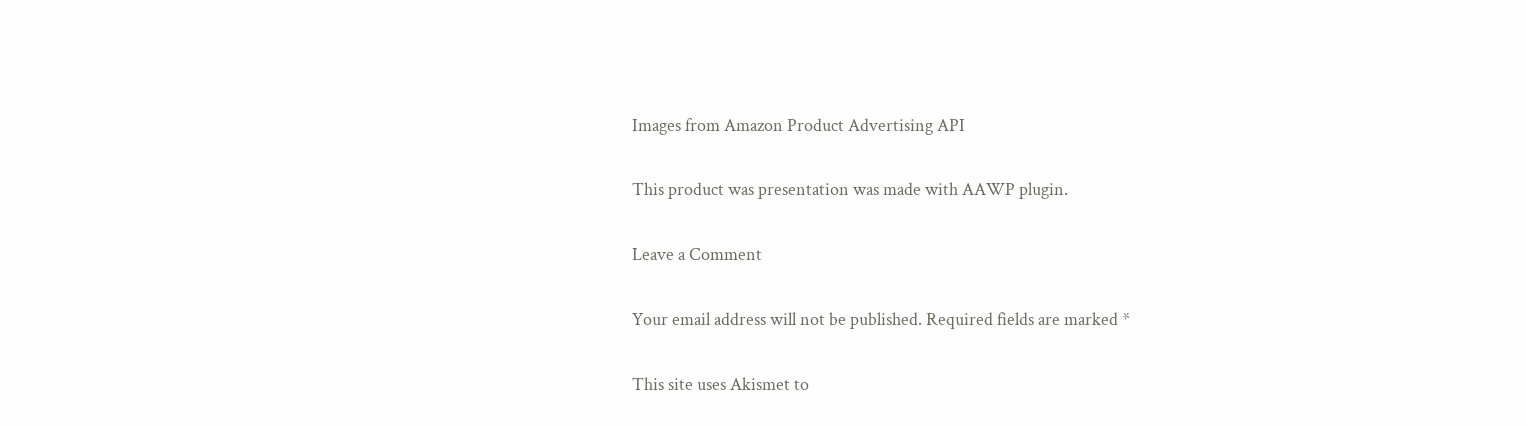Images from Amazon Product Advertising API

This product was presentation was made with AAWP plugin.

Leave a Comment

Your email address will not be published. Required fields are marked *

This site uses Akismet to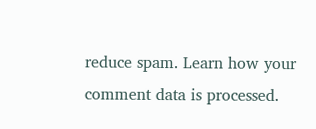reduce spam. Learn how your comment data is processed.